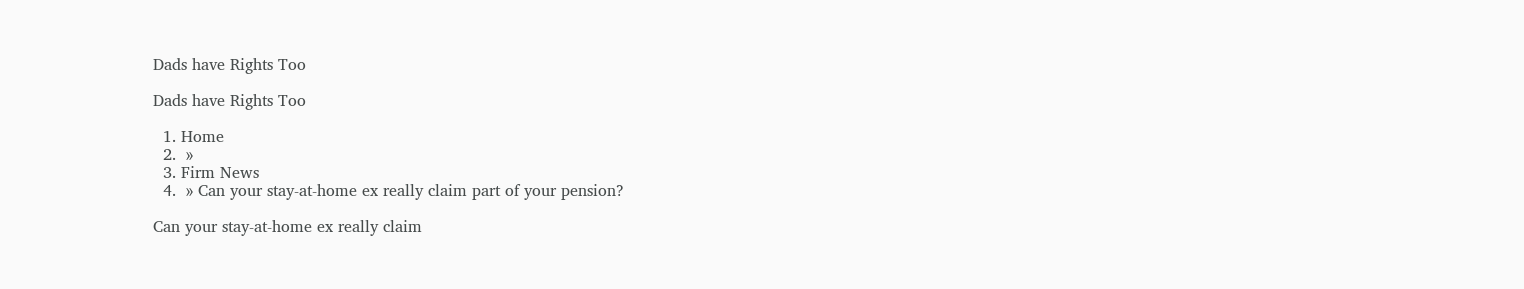Dads have Rights Too

Dads have Rights Too

  1. Home
  2.  »
  3. Firm News
  4.  » Can your stay-at-home ex really claim part of your pension?

Can your stay-at-home ex really claim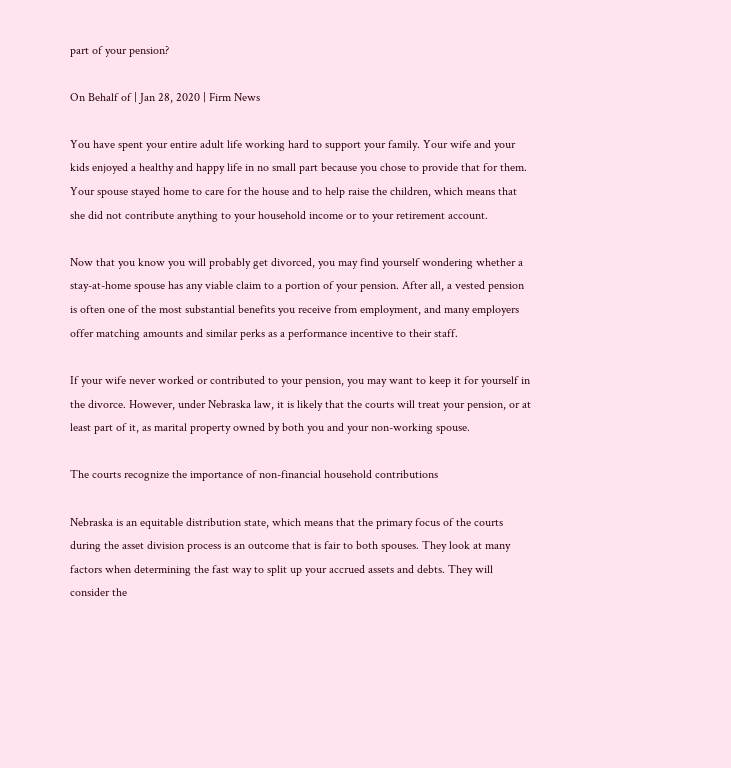part of your pension?

On Behalf of | Jan 28, 2020 | Firm News

You have spent your entire adult life working hard to support your family. Your wife and your kids enjoyed a healthy and happy life in no small part because you chose to provide that for them. Your spouse stayed home to care for the house and to help raise the children, which means that she did not contribute anything to your household income or to your retirement account.

Now that you know you will probably get divorced, you may find yourself wondering whether a stay-at-home spouse has any viable claim to a portion of your pension. After all, a vested pension is often one of the most substantial benefits you receive from employment, and many employers offer matching amounts and similar perks as a performance incentive to their staff.

If your wife never worked or contributed to your pension, you may want to keep it for yourself in the divorce. However, under Nebraska law, it is likely that the courts will treat your pension, or at least part of it, as marital property owned by both you and your non-working spouse.

The courts recognize the importance of non-financial household contributions

Nebraska is an equitable distribution state, which means that the primary focus of the courts during the asset division process is an outcome that is fair to both spouses. They look at many factors when determining the fast way to split up your accrued assets and debts. They will consider the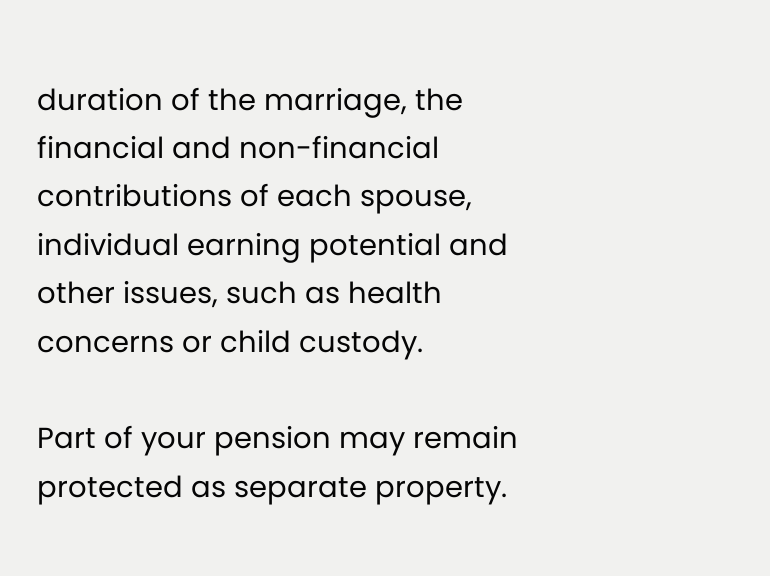duration of the marriage, the financial and non-financial contributions of each spouse, individual earning potential and other issues, such as health concerns or child custody.

Part of your pension may remain protected as separate property.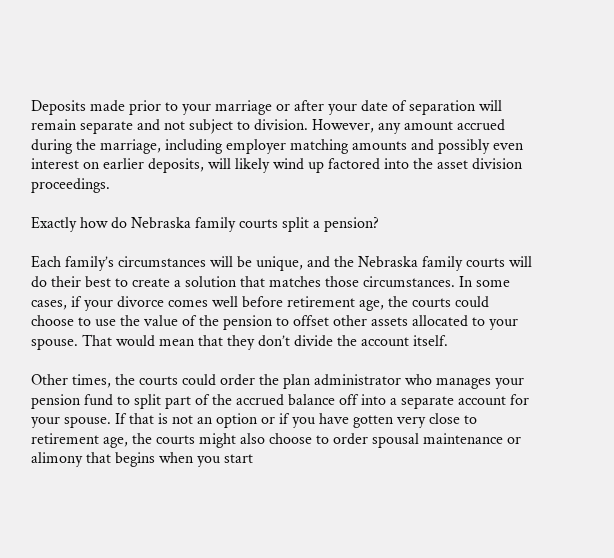Deposits made prior to your marriage or after your date of separation will remain separate and not subject to division. However, any amount accrued during the marriage, including employer matching amounts and possibly even interest on earlier deposits, will likely wind up factored into the asset division proceedings.

Exactly how do Nebraska family courts split a pension?

Each family’s circumstances will be unique, and the Nebraska family courts will do their best to create a solution that matches those circumstances. In some cases, if your divorce comes well before retirement age, the courts could choose to use the value of the pension to offset other assets allocated to your spouse. That would mean that they don’t divide the account itself.

Other times, the courts could order the plan administrator who manages your pension fund to split part of the accrued balance off into a separate account for your spouse. If that is not an option or if you have gotten very close to retirement age, the courts might also choose to order spousal maintenance or alimony that begins when you start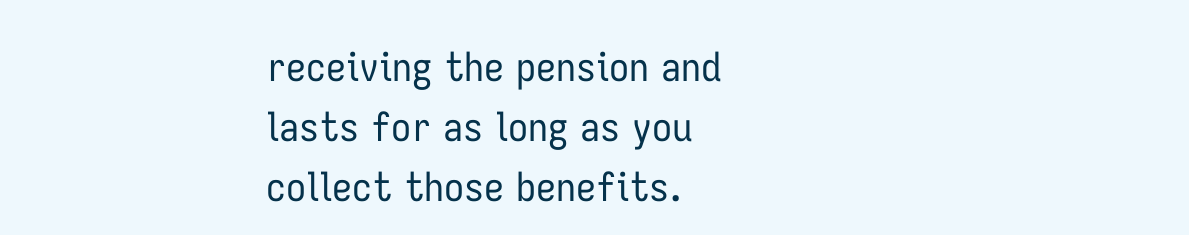receiving the pension and lasts for as long as you collect those benefits.